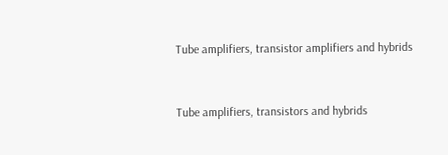Tube amplifiers, transistor amplifiers and hybrids


Tube amplifiers, transistors and hybrids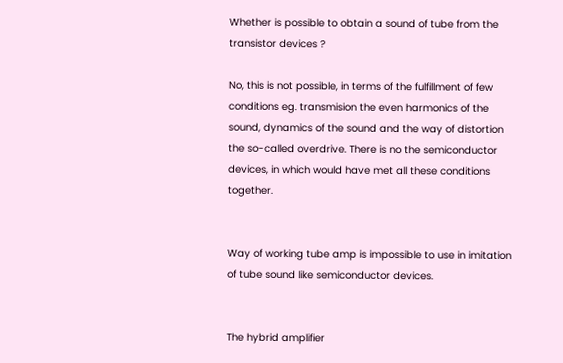Whether is possible to obtain a sound of tube from the transistor devices ?

No, this is not possible, in terms of the fulfillment of few conditions eg. transmision the even harmonics of the sound, dynamics of the sound and the way of distortion the so-called overdrive. There is no the semiconductor devices, in which would have met all these conditions together.


Way of working tube amp is impossible to use in imitation of tube sound like semiconductor devices.


The hybrid amplifier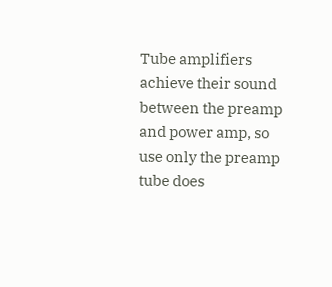Tube amplifiers achieve their sound between the preamp and power amp, so use only the preamp tube does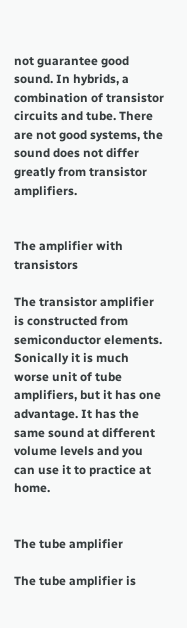not guarantee good sound. In hybrids, a combination of transistor circuits and tube. There are not good systems, the sound does not differ greatly from transistor amplifiers.


The amplifier with transistors

The transistor amplifier is constructed from semiconductor elements. Sonically it is much worse unit of tube amplifiers, but it has one advantage. It has the same sound at different volume levels and you can use it to practice at home.


The tube amplifier

The tube amplifier is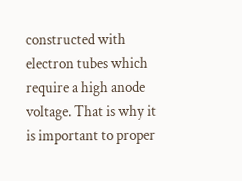constructed with electron tubes which require a high anode voltage. That is why it is important to proper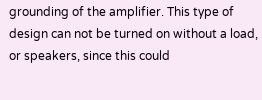grounding of the amplifier. This type of design can not be turned on without a load, or speakers, since this could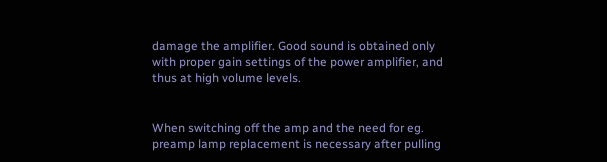damage the amplifier. Good sound is obtained only with proper gain settings of the power amplifier, and thus at high volume levels.


When switching off the amp and the need for eg. preamp lamp replacement is necessary after pulling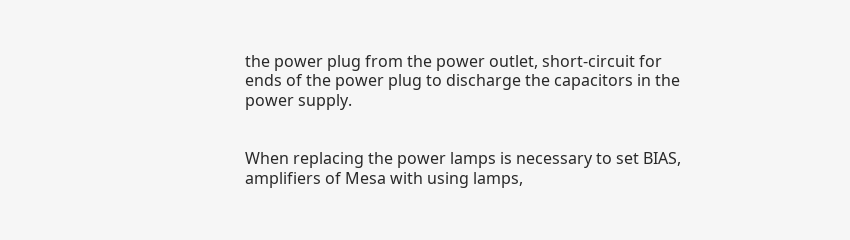the power plug from the power outlet, short-circuit for ends of the power plug to discharge the capacitors in the power supply.


When replacing the power lamps is necessary to set BIAS, amplifiers of Mesa with using lamps,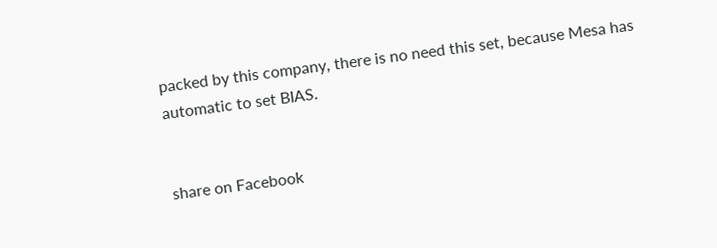packed by this company, there is no need this set, because Mesa has automatic to set BIAS.


share on Facebook